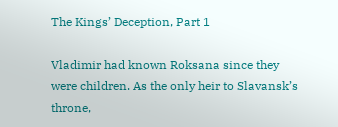The Kings’ Deception, Part 1

Vladimir had known Roksana since they were children. As the only heir to Slavansk’s throne,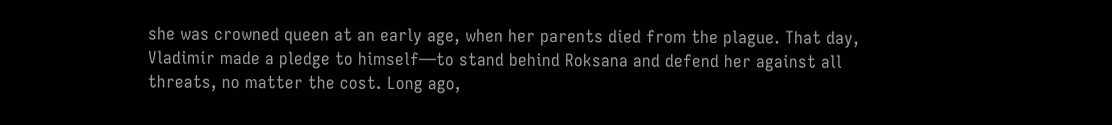she was crowned queen at an early age, when her parents died from the plague. That day, Vladimir made a pledge to himself—to stand behind Roksana and defend her against all threats, no matter the cost. Long ago,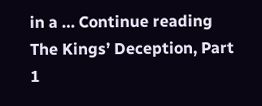in a … Continue reading The Kings’ Deception, Part 1